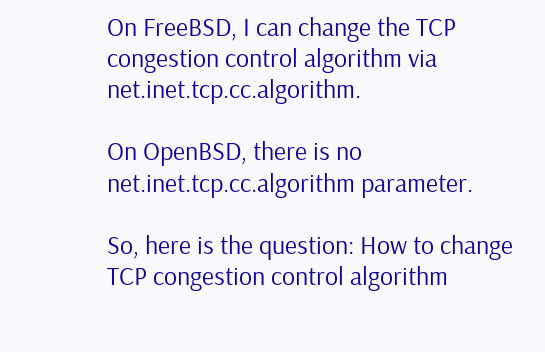On FreeBSD, I can change the TCP congestion control algorithm via net.inet.tcp.cc.algorithm.

On OpenBSD, there is no net.inet.tcp.cc.algorithm parameter.

So, here is the question: How to change TCP congestion control algorithm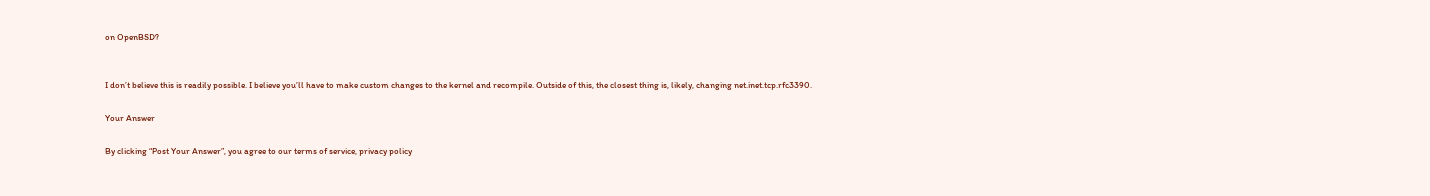on OpenBSD?


I don’t believe this is readily possible. I believe you’ll have to make custom changes to the kernel and recompile. Outside of this, the closest thing is, likely, changing net.inet.tcp.rfc3390.

Your Answer

By clicking “Post Your Answer”, you agree to our terms of service, privacy policy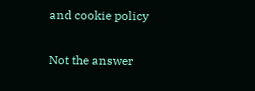and cookie policy

Not the answer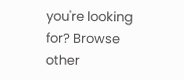you're looking for? Browse other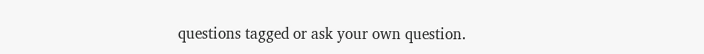questions tagged or ask your own question.